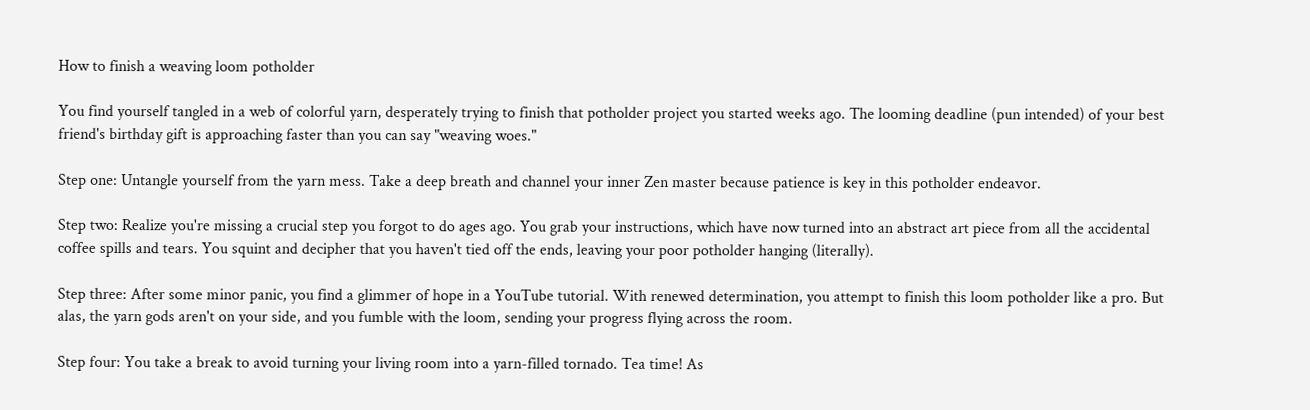How to finish a weaving loom potholder

You find yourself tangled in a web of colorful yarn, desperately trying to finish that potholder project you started weeks ago. The looming deadline (pun intended) of your best friend's birthday gift is approaching faster than you can say "weaving woes."

Step one: Untangle yourself from the yarn mess. Take a deep breath and channel your inner Zen master because patience is key in this potholder endeavor.

Step two: Realize you're missing a crucial step you forgot to do ages ago. You grab your instructions, which have now turned into an abstract art piece from all the accidental coffee spills and tears. You squint and decipher that you haven't tied off the ends, leaving your poor potholder hanging (literally).

Step three: After some minor panic, you find a glimmer of hope in a YouTube tutorial. With renewed determination, you attempt to finish this loom potholder like a pro. But alas, the yarn gods aren't on your side, and you fumble with the loom, sending your progress flying across the room.

Step four: You take a break to avoid turning your living room into a yarn-filled tornado. Tea time! As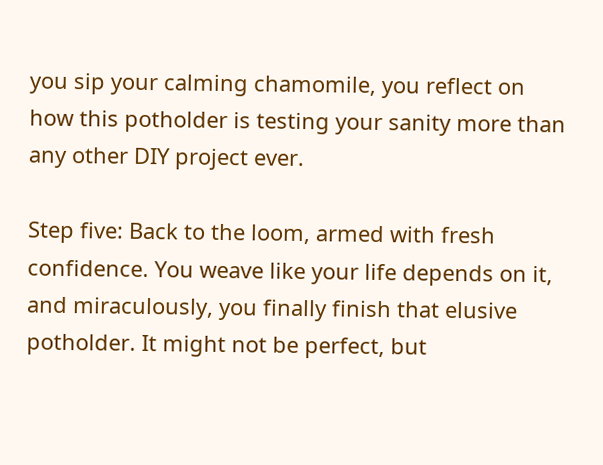you sip your calming chamomile, you reflect on how this potholder is testing your sanity more than any other DIY project ever.

Step five: Back to the loom, armed with fresh confidence. You weave like your life depends on it, and miraculously, you finally finish that elusive potholder. It might not be perfect, but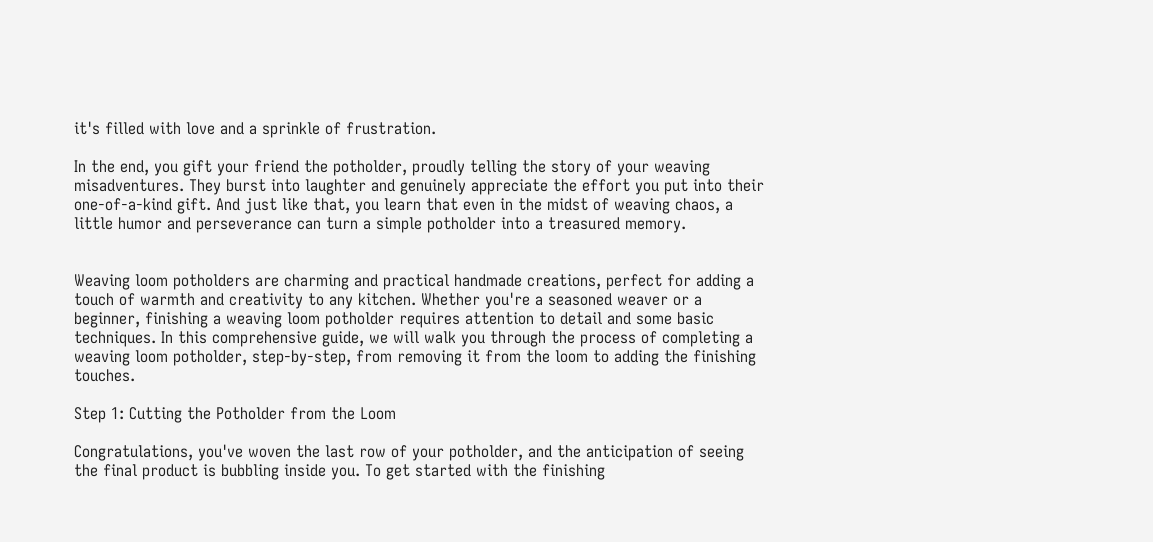it's filled with love and a sprinkle of frustration.

In the end, you gift your friend the potholder, proudly telling the story of your weaving misadventures. They burst into laughter and genuinely appreciate the effort you put into their one-of-a-kind gift. And just like that, you learn that even in the midst of weaving chaos, a little humor and perseverance can turn a simple potholder into a treasured memory.


Weaving loom potholders are charming and practical handmade creations, perfect for adding a touch of warmth and creativity to any kitchen. Whether you're a seasoned weaver or a beginner, finishing a weaving loom potholder requires attention to detail and some basic techniques. In this comprehensive guide, we will walk you through the process of completing a weaving loom potholder, step-by-step, from removing it from the loom to adding the finishing touches.

Step 1: Cutting the Potholder from the Loom

Congratulations, you've woven the last row of your potholder, and the anticipation of seeing the final product is bubbling inside you. To get started with the finishing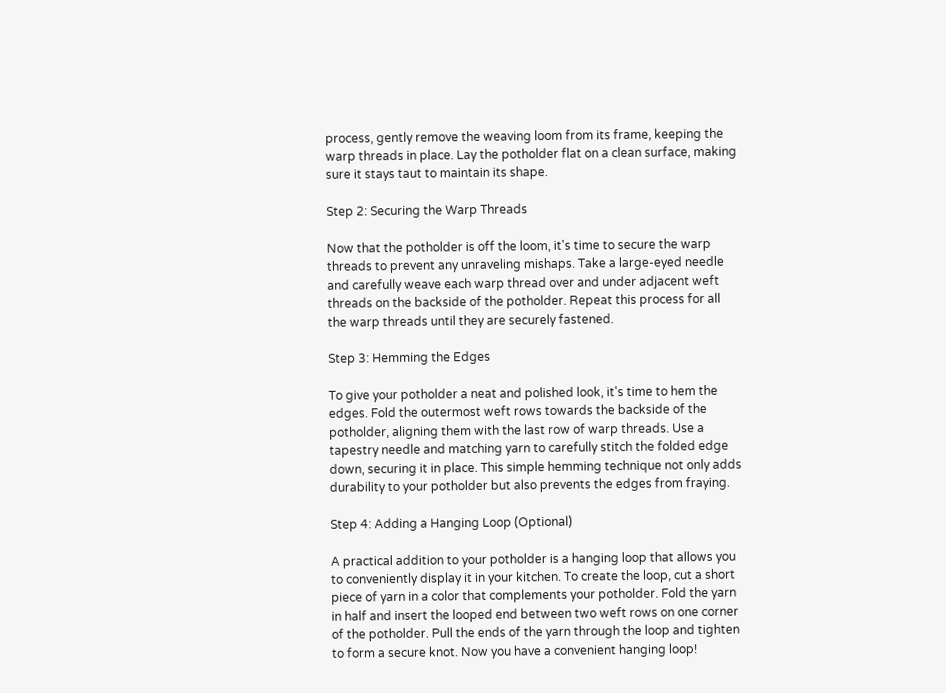process, gently remove the weaving loom from its frame, keeping the warp threads in place. Lay the potholder flat on a clean surface, making sure it stays taut to maintain its shape.

Step 2: Securing the Warp Threads

Now that the potholder is off the loom, it's time to secure the warp threads to prevent any unraveling mishaps. Take a large-eyed needle and carefully weave each warp thread over and under adjacent weft threads on the backside of the potholder. Repeat this process for all the warp threads until they are securely fastened.

Step 3: Hemming the Edges

To give your potholder a neat and polished look, it's time to hem the edges. Fold the outermost weft rows towards the backside of the potholder, aligning them with the last row of warp threads. Use a tapestry needle and matching yarn to carefully stitch the folded edge down, securing it in place. This simple hemming technique not only adds durability to your potholder but also prevents the edges from fraying.

Step 4: Adding a Hanging Loop (Optional)

A practical addition to your potholder is a hanging loop that allows you to conveniently display it in your kitchen. To create the loop, cut a short piece of yarn in a color that complements your potholder. Fold the yarn in half and insert the looped end between two weft rows on one corner of the potholder. Pull the ends of the yarn through the loop and tighten to form a secure knot. Now you have a convenient hanging loop!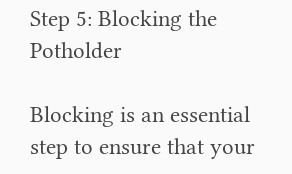Step 5: Blocking the Potholder

Blocking is an essential step to ensure that your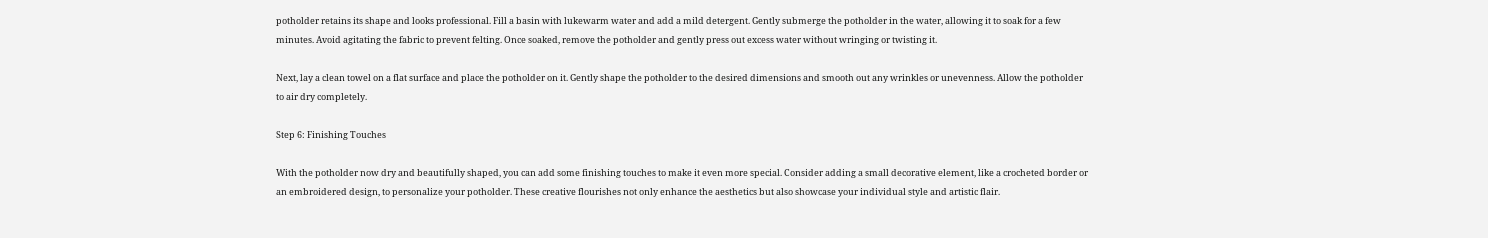potholder retains its shape and looks professional. Fill a basin with lukewarm water and add a mild detergent. Gently submerge the potholder in the water, allowing it to soak for a few minutes. Avoid agitating the fabric to prevent felting. Once soaked, remove the potholder and gently press out excess water without wringing or twisting it.

Next, lay a clean towel on a flat surface and place the potholder on it. Gently shape the potholder to the desired dimensions and smooth out any wrinkles or unevenness. Allow the potholder to air dry completely.

Step 6: Finishing Touches

With the potholder now dry and beautifully shaped, you can add some finishing touches to make it even more special. Consider adding a small decorative element, like a crocheted border or an embroidered design, to personalize your potholder. These creative flourishes not only enhance the aesthetics but also showcase your individual style and artistic flair.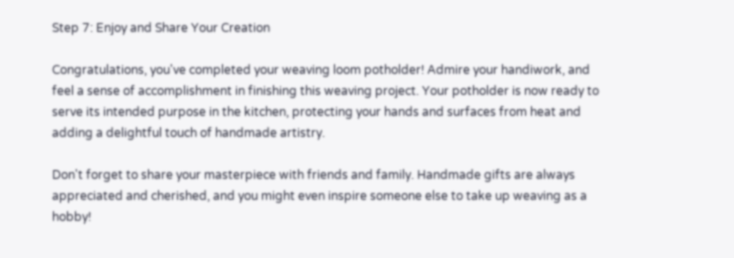Step 7: Enjoy and Share Your Creation

Congratulations, you've completed your weaving loom potholder! Admire your handiwork, and feel a sense of accomplishment in finishing this weaving project. Your potholder is now ready to serve its intended purpose in the kitchen, protecting your hands and surfaces from heat and adding a delightful touch of handmade artistry.

Don't forget to share your masterpiece with friends and family. Handmade gifts are always appreciated and cherished, and you might even inspire someone else to take up weaving as a hobby!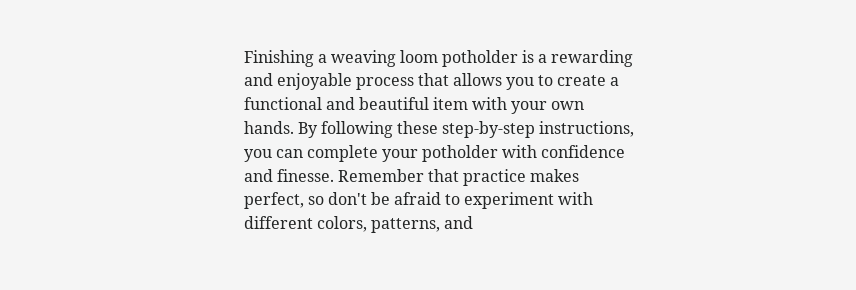Finishing a weaving loom potholder is a rewarding and enjoyable process that allows you to create a functional and beautiful item with your own hands. By following these step-by-step instructions, you can complete your potholder with confidence and finesse. Remember that practice makes perfect, so don't be afraid to experiment with different colors, patterns, and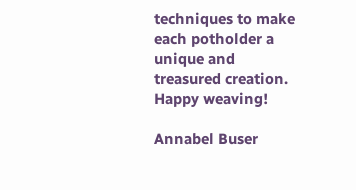techniques to make each potholder a unique and treasured creation. Happy weaving!

Annabel Buser